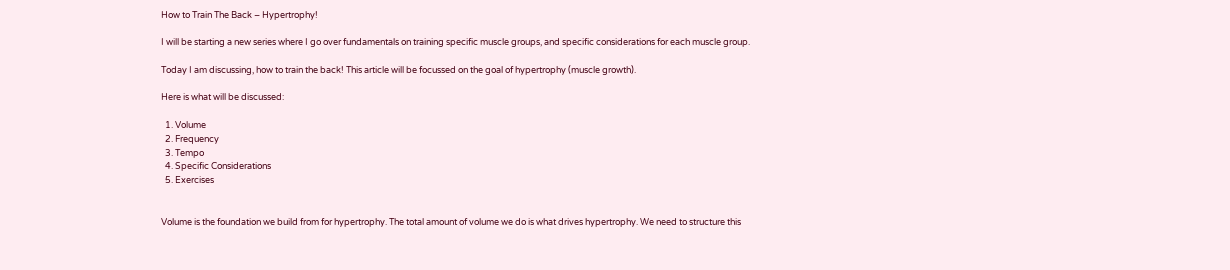How to Train The Back – Hypertrophy!

I will be starting a new series where I go over fundamentals on training specific muscle groups, and specific considerations for each muscle group.

Today I am discussing, how to train the back! This article will be focussed on the goal of hypertrophy (muscle growth).

Here is what will be discussed:

  1. Volume
  2. Frequency
  3. Tempo
  4. Specific Considerations
  5. Exercises


Volume is the foundation we build from for hypertrophy. The total amount of volume we do is what drives hypertrophy. We need to structure this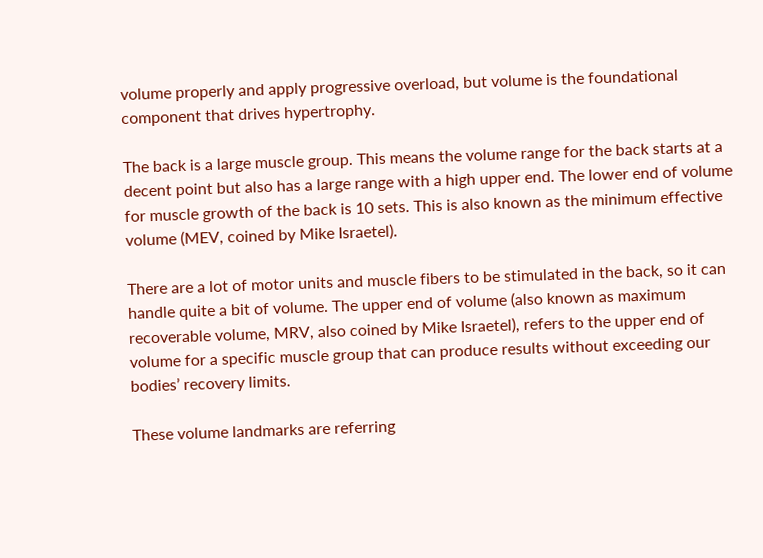volume properly and apply progressive overload, but volume is the foundational component that drives hypertrophy.

The back is a large muscle group. This means the volume range for the back starts at a decent point but also has a large range with a high upper end. The lower end of volume for muscle growth of the back is 10 sets. This is also known as the minimum effective volume (MEV, coined by Mike Israetel).

There are a lot of motor units and muscle fibers to be stimulated in the back, so it can handle quite a bit of volume. The upper end of volume (also known as maximum recoverable volume, MRV, also coined by Mike Israetel), refers to the upper end of volume for a specific muscle group that can produce results without exceeding our bodies’ recovery limits.

These volume landmarks are referring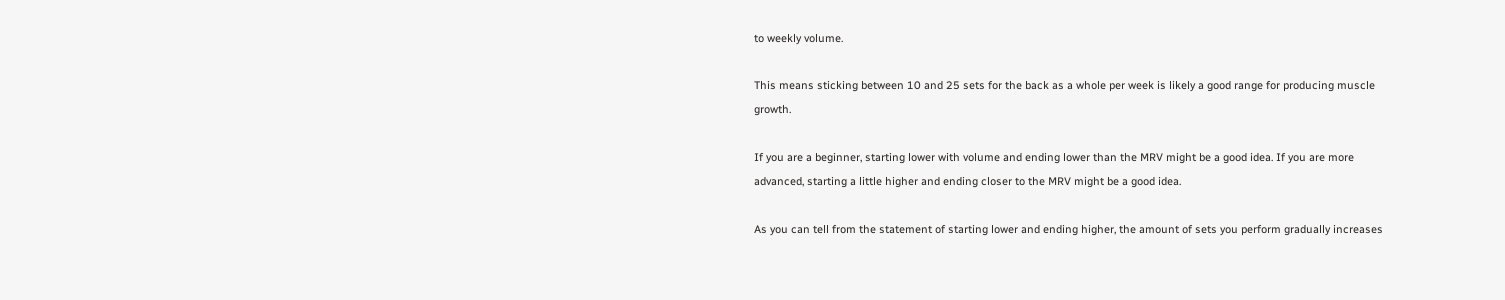to weekly volume.

This means sticking between 10 and 25 sets for the back as a whole per week is likely a good range for producing muscle growth.

If you are a beginner, starting lower with volume and ending lower than the MRV might be a good idea. If you are more advanced, starting a little higher and ending closer to the MRV might be a good idea.

As you can tell from the statement of starting lower and ending higher, the amount of sets you perform gradually increases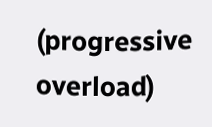(progressive overload)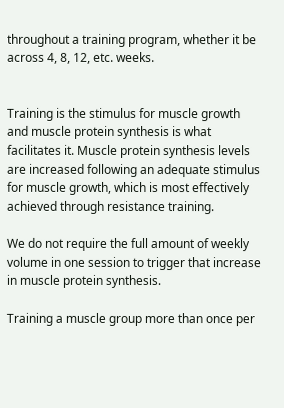throughout a training program, whether it be across 4, 8, 12, etc. weeks.


Training is the stimulus for muscle growth and muscle protein synthesis is what facilitates it. Muscle protein synthesis levels are increased following an adequate stimulus for muscle growth, which is most effectively achieved through resistance training.

We do not require the full amount of weekly volume in one session to trigger that increase in muscle protein synthesis.

Training a muscle group more than once per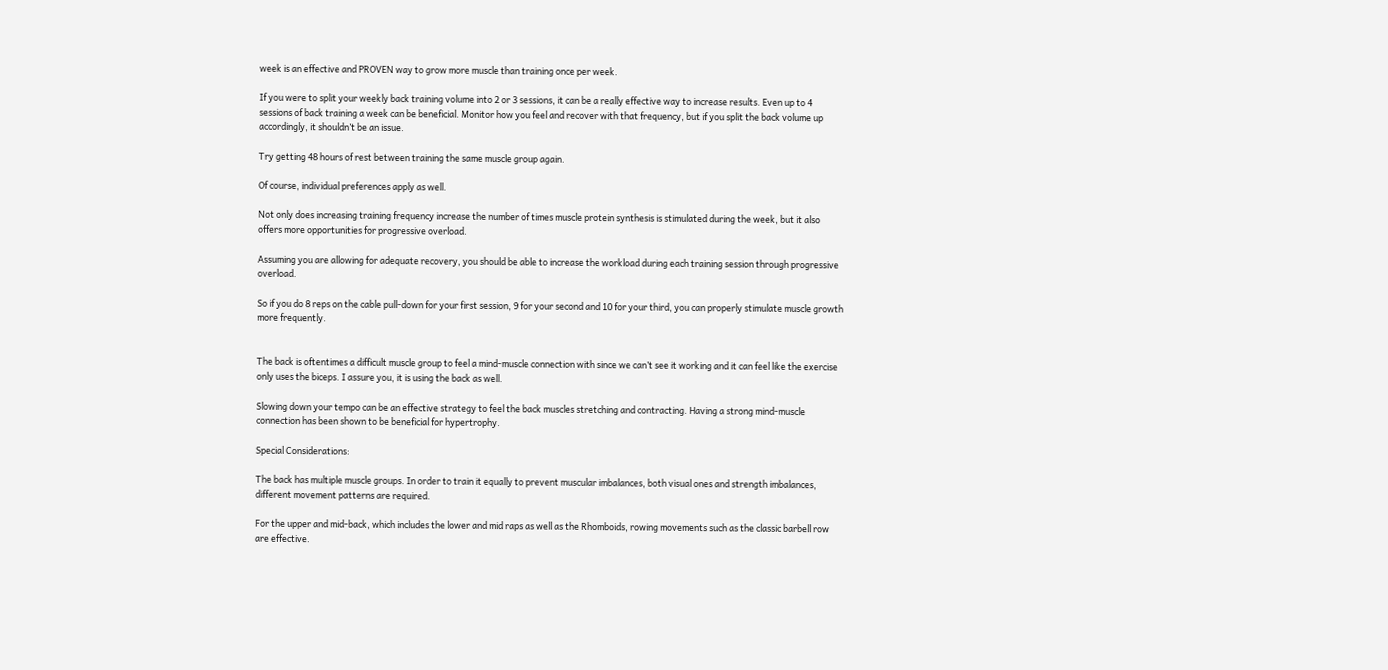week is an effective and PROVEN way to grow more muscle than training once per week.

If you were to split your weekly back training volume into 2 or 3 sessions, it can be a really effective way to increase results. Even up to 4 sessions of back training a week can be beneficial. Monitor how you feel and recover with that frequency, but if you split the back volume up accordingly, it shouldn’t be an issue.

Try getting 48 hours of rest between training the same muscle group again.

Of course, individual preferences apply as well.

Not only does increasing training frequency increase the number of times muscle protein synthesis is stimulated during the week, but it also offers more opportunities for progressive overload.

Assuming you are allowing for adequate recovery, you should be able to increase the workload during each training session through progressive overload.

So if you do 8 reps on the cable pull-down for your first session, 9 for your second and 10 for your third, you can properly stimulate muscle growth more frequently.


The back is oftentimes a difficult muscle group to feel a mind-muscle connection with since we can’t see it working and it can feel like the exercise only uses the biceps. I assure you, it is using the back as well.

Slowing down your tempo can be an effective strategy to feel the back muscles stretching and contracting. Having a strong mind-muscle connection has been shown to be beneficial for hypertrophy.

Special Considerations:

The back has multiple muscle groups. In order to train it equally to prevent muscular imbalances, both visual ones and strength imbalances, different movement patterns are required.

For the upper and mid-back, which includes the lower and mid raps as well as the Rhomboids, rowing movements such as the classic barbell row are effective.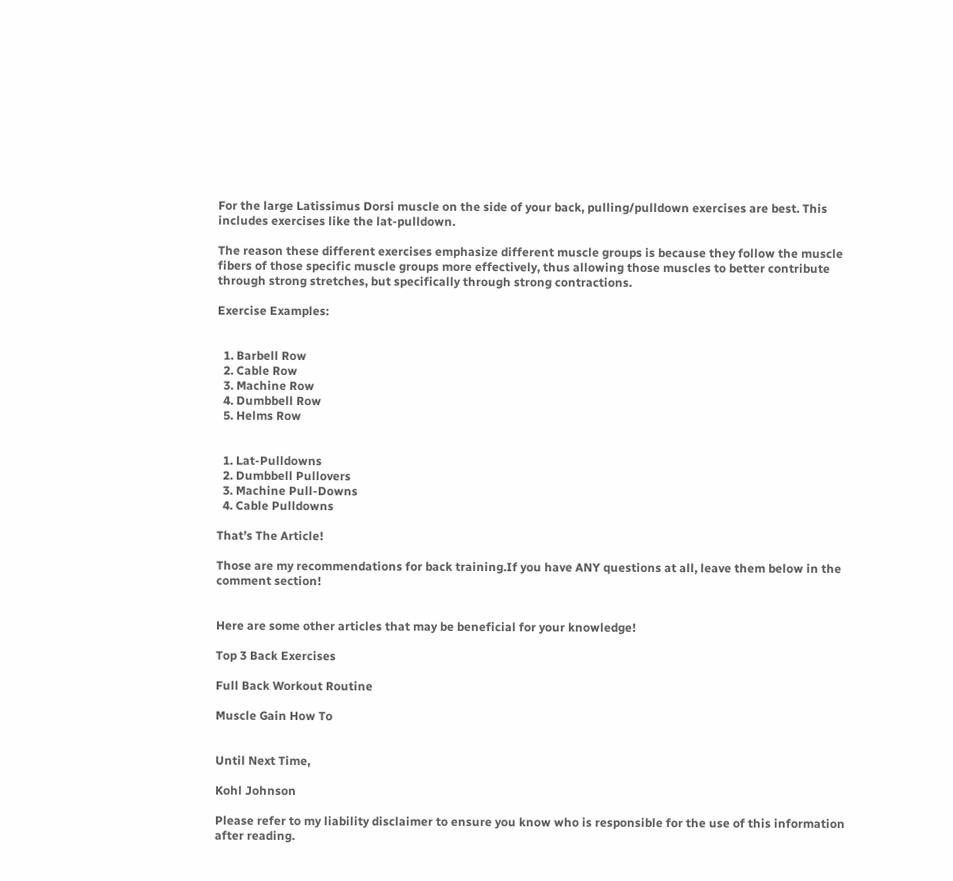For the large Latissimus Dorsi muscle on the side of your back, pulling/pulldown exercises are best. This includes exercises like the lat-pulldown.

The reason these different exercises emphasize different muscle groups is because they follow the muscle fibers of those specific muscle groups more effectively, thus allowing those muscles to better contribute through strong stretches, but specifically through strong contractions.

Exercise Examples:


  1. Barbell Row
  2. Cable Row
  3. Machine Row
  4. Dumbbell Row
  5. Helms Row


  1. Lat-Pulldowns
  2. Dumbbell Pullovers
  3. Machine Pull-Downs
  4. Cable Pulldowns

That’s The Article!

Those are my recommendations for back training.If you have ANY questions at all, leave them below in the comment section!


Here are some other articles that may be beneficial for your knowledge!

Top 3 Back Exercises

Full Back Workout Routine

Muscle Gain How To


Until Next Time,

Kohl Johnson

Please refer to my liability disclaimer to ensure you know who is responsible for the use of this information after reading.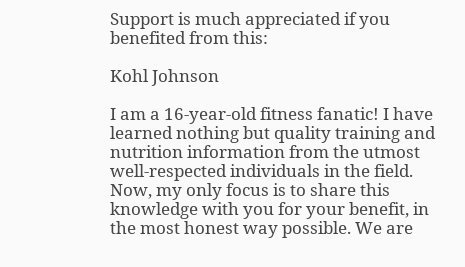Support is much appreciated if you benefited from this:

Kohl Johnson

I am a 16-year-old fitness fanatic! I have learned nothing but quality training and nutrition information from the utmost well-respected individuals in the field. Now, my only focus is to share this knowledge with you for your benefit, in the most honest way possible. We are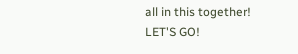all in this together! LET'S GO!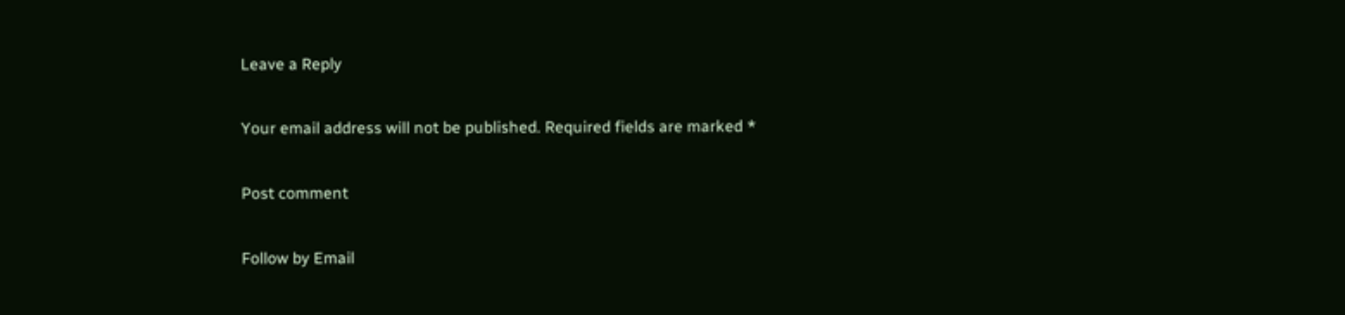Leave a Reply

Your email address will not be published. Required fields are marked *

Post comment

Follow by Email